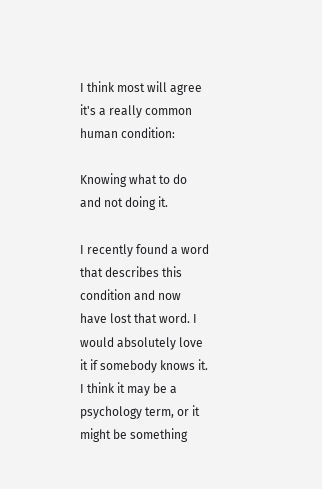I think most will agree it's a really common human condition:

Knowing what to do and not doing it.

I recently found a word that describes this condition and now have lost that word. I would absolutely love it if somebody knows it. I think it may be a psychology term, or it might be something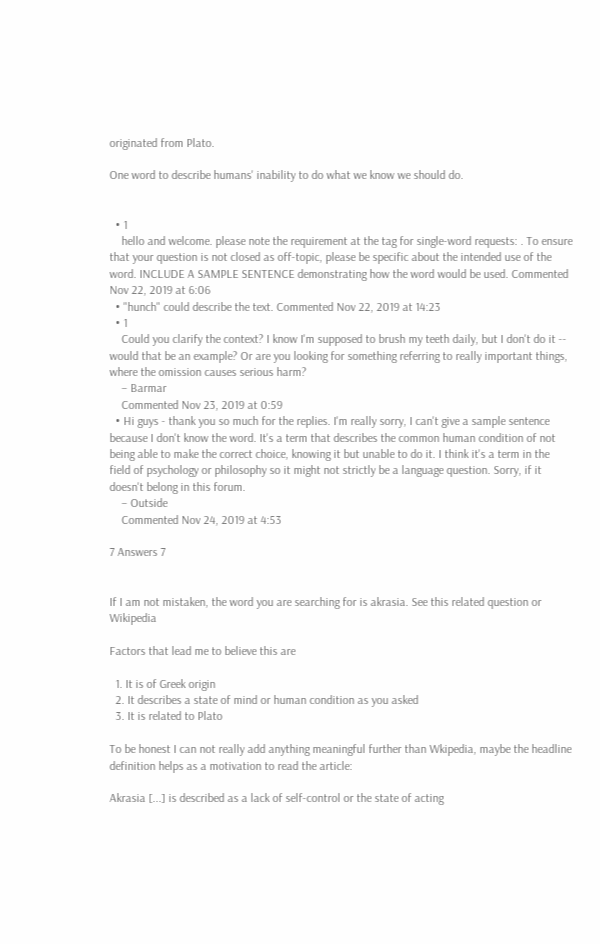originated from Plato.

One word to describe humans' inability to do what we know we should do.


  • 1
    hello and welcome. please note the requirement at the tag for single-word requests: . To ensure that your question is not closed as off-topic, please be specific about the intended use of the word. INCLUDE A SAMPLE SENTENCE demonstrating how the word would be used. Commented Nov 22, 2019 at 6:06
  • "hunch" could describe the text. Commented Nov 22, 2019 at 14:23
  • 1
    Could you clarify the context? I know I'm supposed to brush my teeth daily, but I don't do it -- would that be an example? Or are you looking for something referring to really important things, where the omission causes serious harm?
    – Barmar
    Commented Nov 23, 2019 at 0:59
  • Hi guys - thank you so much for the replies. I'm really sorry, I can't give a sample sentence because I don't know the word. It's a term that describes the common human condition of not being able to make the correct choice, knowing it but unable to do it. I think it's a term in the field of psychology or philosophy so it might not strictly be a language question. Sorry, if it doesn't belong in this forum.
    – Outside
    Commented Nov 24, 2019 at 4:53

7 Answers 7


If I am not mistaken, the word you are searching for is akrasia. See this related question or Wikipedia

Factors that lead me to believe this are

  1. It is of Greek origin
  2. It describes a state of mind or human condition as you asked
  3. It is related to Plato

To be honest I can not really add anything meaningful further than Wkipedia, maybe the headline definition helps as a motivation to read the article:

Akrasia [...] is described as a lack of self-control or the state of acting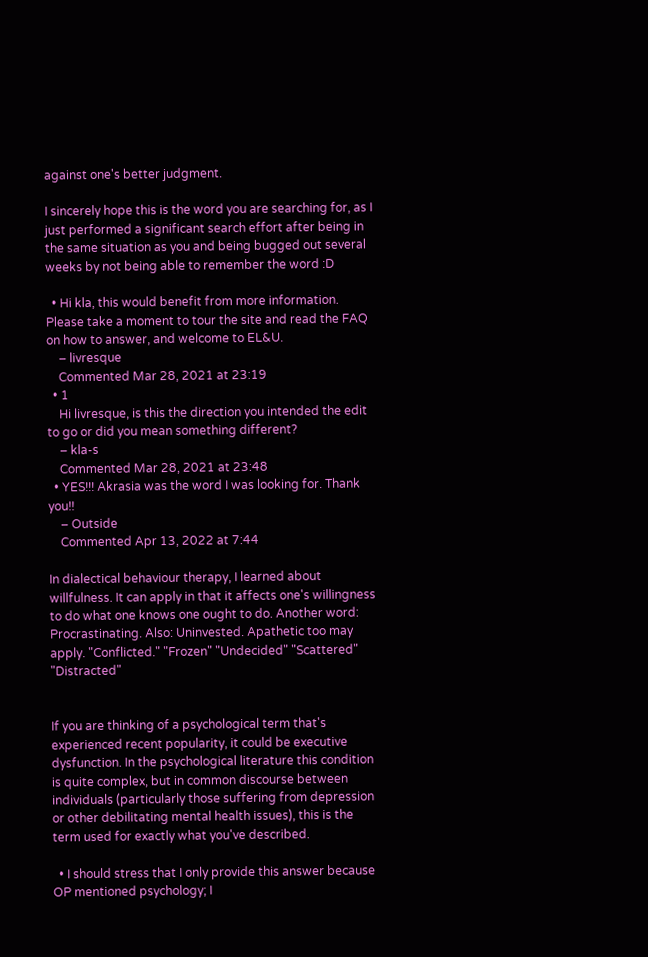against one's better judgment.

I sincerely hope this is the word you are searching for, as I just performed a significant search effort after being in the same situation as you and being bugged out several weeks by not being able to remember the word :D

  • Hi kla, this would benefit from more information. Please take a moment to tour the site and read the FAQ on how to answer, and welcome to EL&U.
    – livresque
    Commented Mar 28, 2021 at 23:19
  • 1
    Hi livresque, is this the direction you intended the edit to go or did you mean something different?
    – kla-s
    Commented Mar 28, 2021 at 23:48
  • YES!!! Akrasia was the word I was looking for. Thank you!!
    – Outside
    Commented Apr 13, 2022 at 7:44

In dialectical behaviour therapy, I learned about willfulness. It can apply in that it affects one's willingness to do what one knows one ought to do. Another word: Procrastinating. Also: Uninvested. Apathetic too may apply. "Conflicted." "Frozen" "Undecided" "Scattered" "Distracted"


If you are thinking of a psychological term that's experienced recent popularity, it could be executive dysfunction. In the psychological literature this condition is quite complex, but in common discourse between individuals (particularly those suffering from depression or other debilitating mental health issues), this is the term used for exactly what you've described.

  • I should stress that I only provide this answer because OP mentioned psychology; I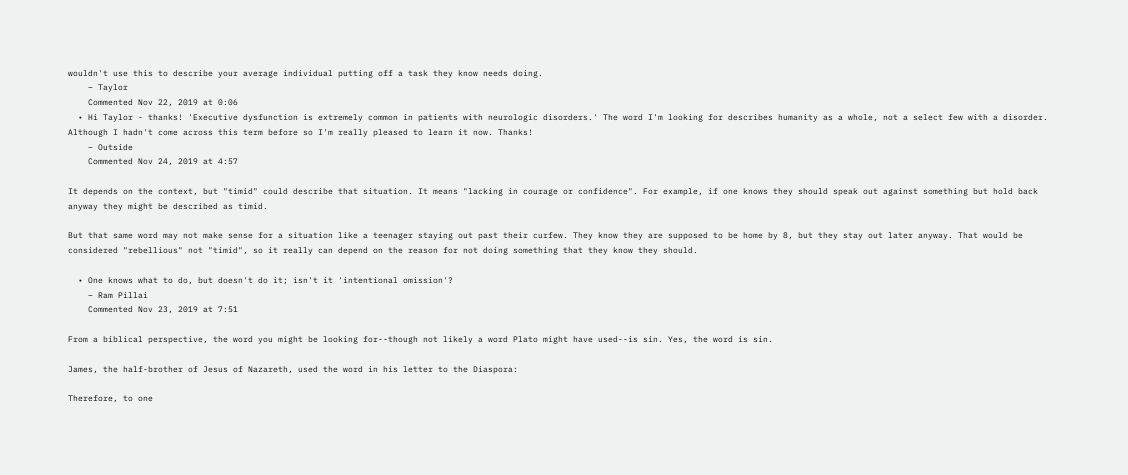wouldn't use this to describe your average individual putting off a task they know needs doing.
    – Taylor
    Commented Nov 22, 2019 at 0:06
  • Hi Taylor - thanks! 'Executive dysfunction is extremely common in patients with neurologic disorders.' The word I'm looking for describes humanity as a whole, not a select few with a disorder. Although I hadn't come across this term before so I'm really pleased to learn it now. Thanks!
    – Outside
    Commented Nov 24, 2019 at 4:57

It depends on the context, but "timid" could describe that situation. It means "lacking in courage or confidence". For example, if one knows they should speak out against something but hold back anyway they might be described as timid.

But that same word may not make sense for a situation like a teenager staying out past their curfew. They know they are supposed to be home by 8, but they stay out later anyway. That would be considered "rebellious" not "timid", so it really can depend on the reason for not doing something that they know they should.

  • One knows what to do, but doesn't do it; isn't it 'intentional omission'?
    – Ram Pillai
    Commented Nov 23, 2019 at 7:51

From a biblical perspective, the word you might be looking for--though not likely a word Plato might have used--is sin. Yes, the word is sin.

James, the half-brother of Jesus of Nazareth, used the word in his letter to the Diaspora:

Therefore, to one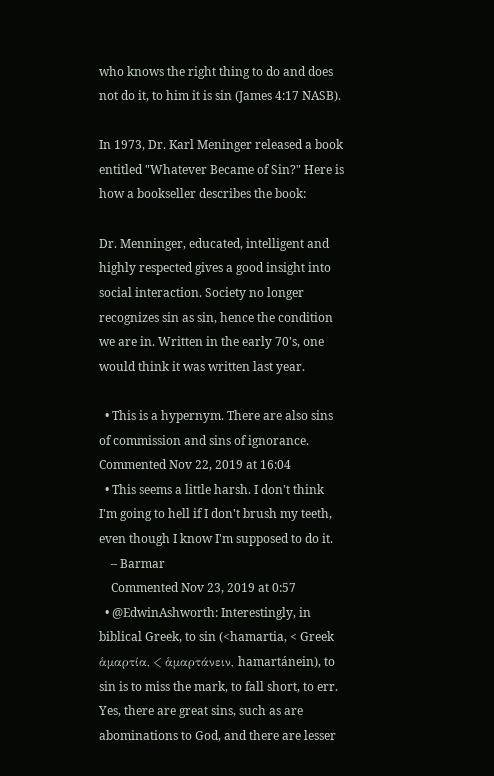who knows the right thing to do and does not do it, to him it is sin (James 4:17 NASB).

In 1973, Dr. Karl Meninger released a book entitled "Whatever Became of Sin?" Here is how a bookseller describes the book:

Dr. Menninger, educated, intelligent and highly respected gives a good insight into social interaction. Society no longer recognizes sin as sin, hence the condition we are in. Written in the early 70's, one would think it was written last year.

  • This is a hypernym. There are also sins of commission and sins of ignorance. Commented Nov 22, 2019 at 16:04
  • This seems a little harsh. I don't think I'm going to hell if I don't brush my teeth, even though I know I'm supposed to do it.
    – Barmar
    Commented Nov 23, 2019 at 0:57
  • @EdwinAshworth: Interestingly, in biblical Greek, to sin (<hamartia, < Greek ἁμαρτία, < ἁμαρτάνειν, hamartánein), to sin is to miss the mark, to fall short, to err. Yes, there are great sins, such as are abominations to God, and there are lesser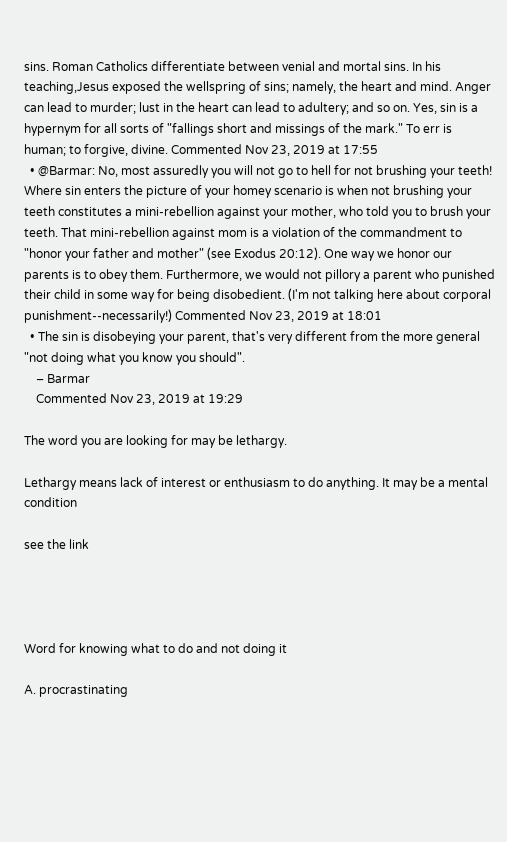sins. Roman Catholics differentiate between venial and mortal sins. In his teaching,Jesus exposed the wellspring of sins; namely, the heart and mind. Anger can lead to murder; lust in the heart can lead to adultery; and so on. Yes, sin is a hypernym for all sorts of "fallings short and missings of the mark." To err is human; to forgive, divine. Commented Nov 23, 2019 at 17:55
  • @Barmar: No, most assuredly you will not go to hell for not brushing your teeth! Where sin enters the picture of your homey scenario is when not brushing your teeth constitutes a mini-rebellion against your mother, who told you to brush your teeth. That mini-rebellion against mom is a violation of the commandment to "honor your father and mother" (see Exodus 20:12). One way we honor our parents is to obey them. Furthermore, we would not pillory a parent who punished their child in some way for being disobedient. (I'm not talking here about corporal punishment--necessarily!) Commented Nov 23, 2019 at 18:01
  • The sin is disobeying your parent, that's very different from the more general "not doing what you know you should".
    – Barmar
    Commented Nov 23, 2019 at 19:29

The word you are looking for may be lethargy.

Lethargy means lack of interest or enthusiasm to do anything. It may be a mental condition

see the link




Word for knowing what to do and not doing it

A. procrastinating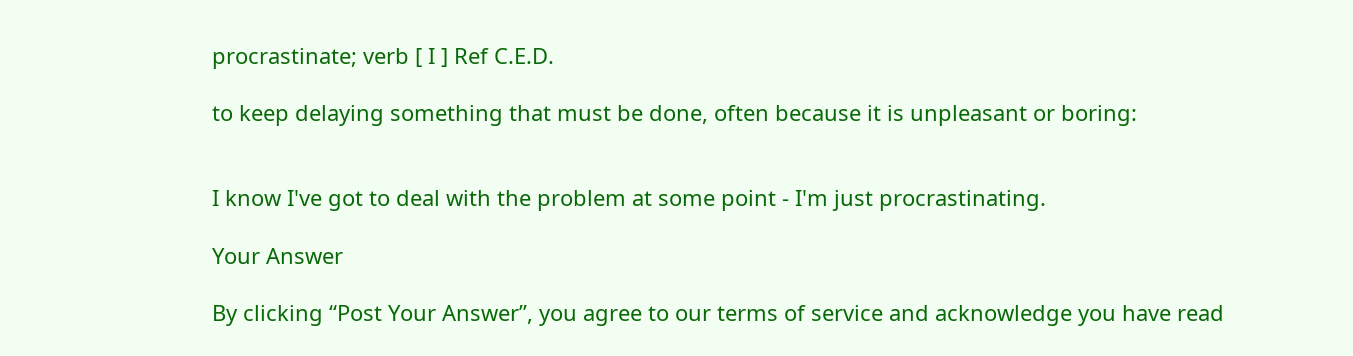procrastinate; verb [ I ] Ref C.E.D.

to keep delaying something that must be done, often because it is unpleasant or boring:


I know I've got to deal with the problem at some point - I'm just procrastinating.

Your Answer

By clicking “Post Your Answer”, you agree to our terms of service and acknowledge you have read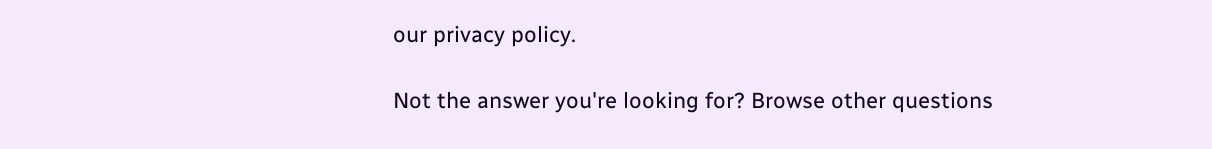our privacy policy.

Not the answer you're looking for? Browse other questions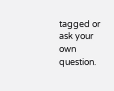tagged or ask your own question.